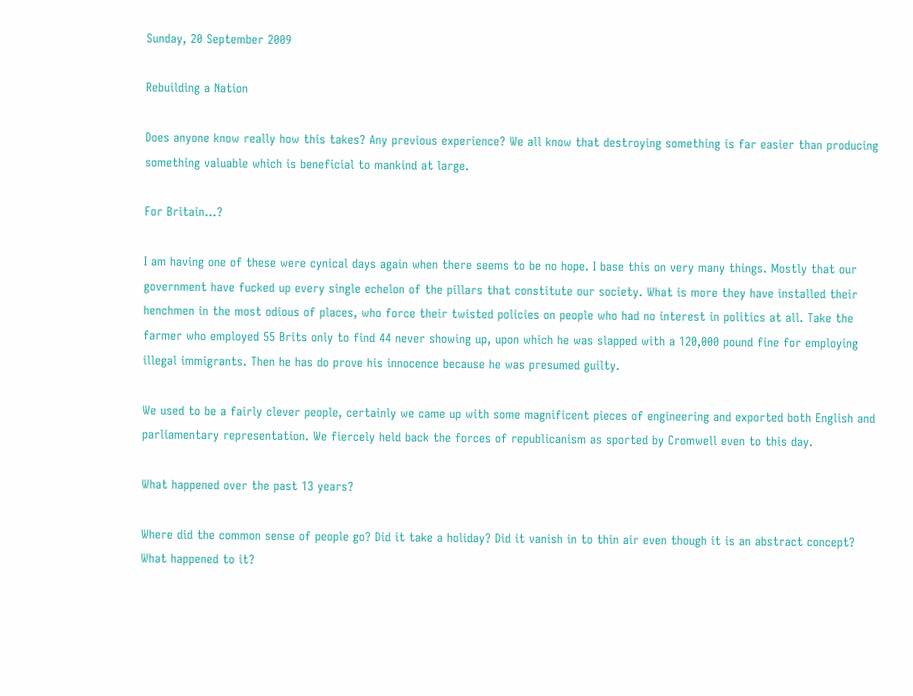Sunday, 20 September 2009

Rebuilding a Nation

Does anyone know really how this takes? Any previous experience? We all know that destroying something is far easier than producing something valuable which is beneficial to mankind at large.

For Britain...?

I am having one of these were cynical days again when there seems to be no hope. I base this on very many things. Mostly that our government have fucked up every single echelon of the pillars that constitute our society. What is more they have installed their henchmen in the most odious of places, who force their twisted policies on people who had no interest in politics at all. Take the farmer who employed 55 Brits only to find 44 never showing up, upon which he was slapped with a 120,000 pound fine for employing illegal immigrants. Then he has do prove his innocence because he was presumed guilty.

We used to be a fairly clever people, certainly we came up with some magnificent pieces of engineering and exported both English and parliamentary representation. We fiercely held back the forces of republicanism as sported by Cromwell even to this day.

What happened over the past 13 years?

Where did the common sense of people go? Did it take a holiday? Did it vanish in to thin air even though it is an abstract concept? What happened to it?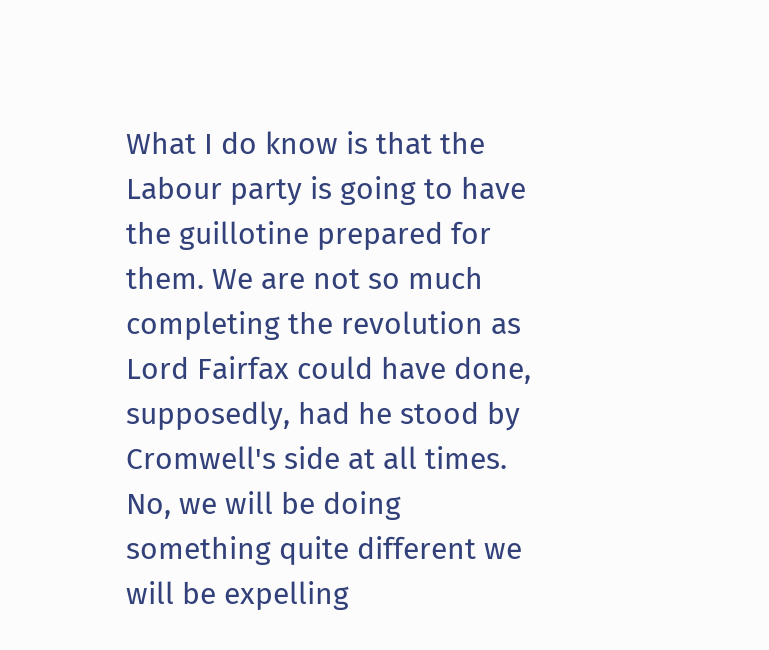What I do know is that the Labour party is going to have the guillotine prepared for them. We are not so much completing the revolution as Lord Fairfax could have done, supposedly, had he stood by Cromwell's side at all times. No, we will be doing something quite different we will be expelling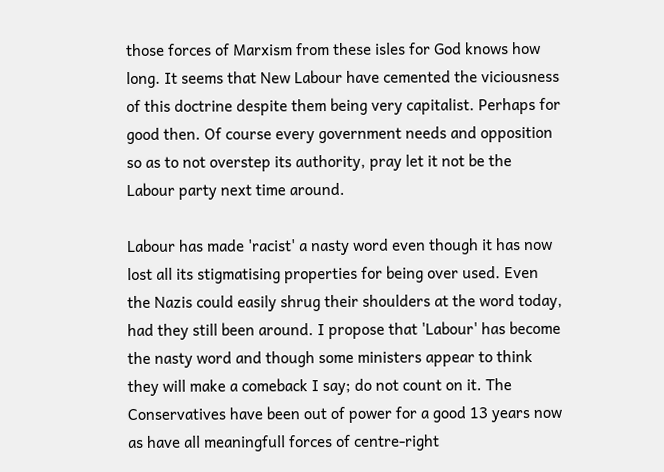those forces of Marxism from these isles for God knows how long. It seems that New Labour have cemented the viciousness of this doctrine despite them being very capitalist. Perhaps for good then. Of course every government needs and opposition so as to not overstep its authority, pray let it not be the Labour party next time around.

Labour has made 'racist' a nasty word even though it has now lost all its stigmatising properties for being over used. Even the Nazis could easily shrug their shoulders at the word today, had they still been around. I propose that 'Labour' has become the nasty word and though some ministers appear to think they will make a comeback I say; do not count on it. The Conservatives have been out of power for a good 13 years now as have all meaningfull forces of centre-right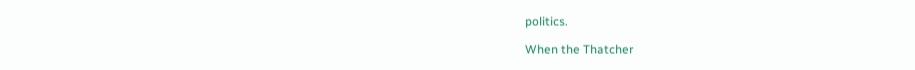politics.

When the Thatcher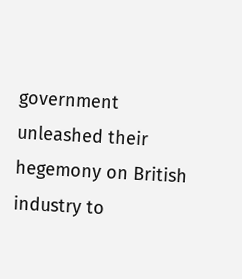government unleashed their hegemony on British industry to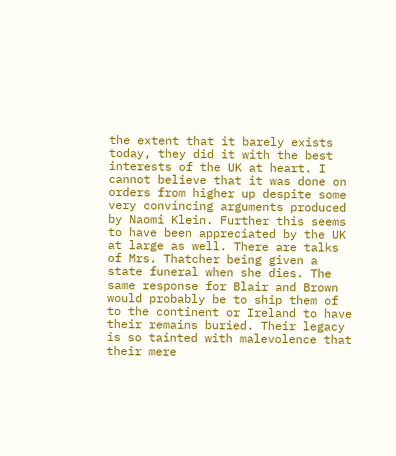the extent that it barely exists today, they did it with the best interests of the UK at heart. I cannot believe that it was done on orders from higher up despite some very convincing arguments produced by Naomi Klein. Further this seems to have been appreciated by the UK at large as well. There are talks of Mrs. Thatcher being given a state funeral when she dies. The same response for Blair and Brown would probably be to ship them of to the continent or Ireland to have their remains buried. Their legacy is so tainted with malevolence that their mere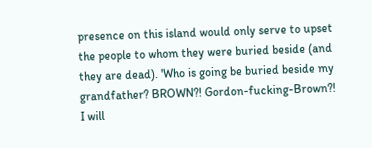presence on this island would only serve to upset the people to whom they were buried beside (and they are dead). 'Who is going be buried beside my grandfather? BROWN?! Gordon-fucking-Brown?! I will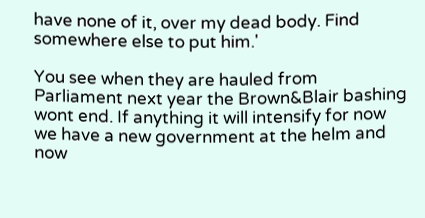have none of it, over my dead body. Find somewhere else to put him.'

You see when they are hauled from Parliament next year the Brown&Blair bashing wont end. If anything it will intensify for now we have a new government at the helm and now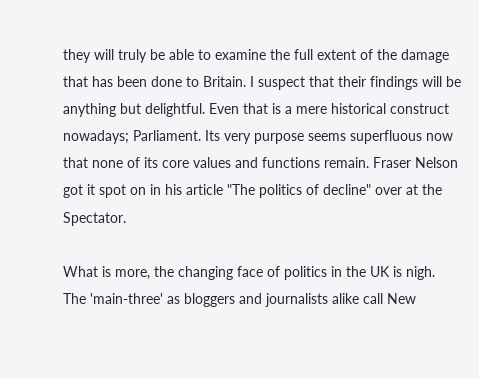they will truly be able to examine the full extent of the damage that has been done to Britain. I suspect that their findings will be anything but delightful. Even that is a mere historical construct nowadays; Parliament. Its very purpose seems superfluous now that none of its core values and functions remain. Fraser Nelson got it spot on in his article "The politics of decline" over at the Spectator.

What is more, the changing face of politics in the UK is nigh. The 'main-three' as bloggers and journalists alike call New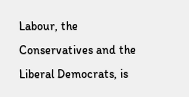Labour, the Conservatives and the Liberal Democrats, is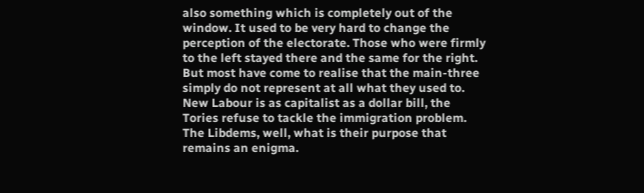also something which is completely out of the window. It used to be very hard to change the perception of the electorate. Those who were firmly to the left stayed there and the same for the right. But most have come to realise that the main-three simply do not represent at all what they used to. New Labour is as capitalist as a dollar bill, the Tories refuse to tackle the immigration problem. The Libdems, well, what is their purpose that remains an enigma.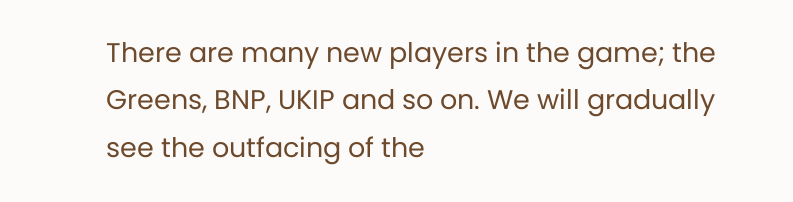There are many new players in the game; the Greens, BNP, UKIP and so on. We will gradually see the outfacing of the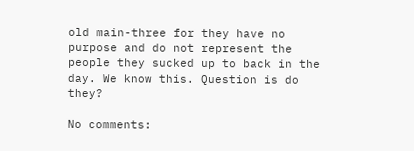old main-three for they have no purpose and do not represent the people they sucked up to back in the day. We know this. Question is do they?

No comments: